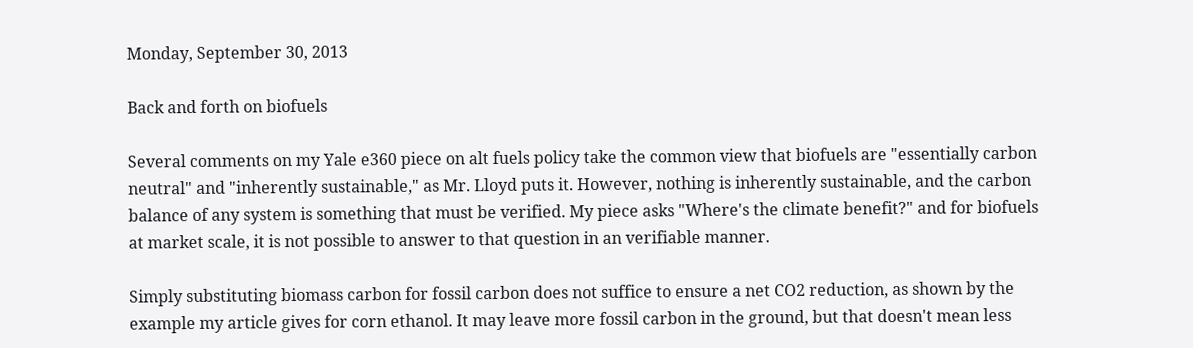Monday, September 30, 2013

Back and forth on biofuels

Several comments on my Yale e360 piece on alt fuels policy take the common view that biofuels are "essentially carbon neutral" and "inherently sustainable," as Mr. Lloyd puts it. However, nothing is inherently sustainable, and the carbon balance of any system is something that must be verified. My piece asks "Where's the climate benefit?" and for biofuels at market scale, it is not possible to answer to that question in an verifiable manner.

Simply substituting biomass carbon for fossil carbon does not suffice to ensure a net CO2 reduction, as shown by the example my article gives for corn ethanol. It may leave more fossil carbon in the ground, but that doesn't mean less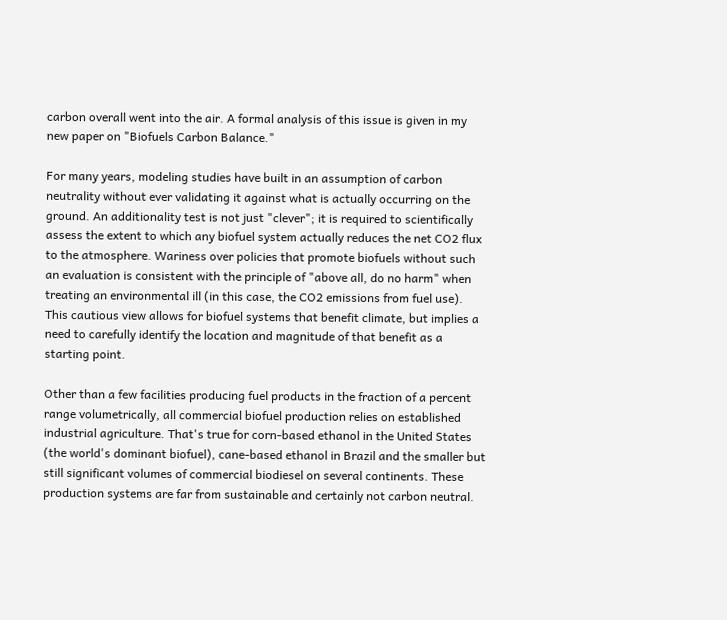carbon overall went into the air. A formal analysis of this issue is given in my new paper on "Biofuels Carbon Balance."

For many years, modeling studies have built in an assumption of carbon neutrality without ever validating it against what is actually occurring on the ground. An additionality test is not just "clever"; it is required to scientifically assess the extent to which any biofuel system actually reduces the net CO2 flux to the atmosphere. Wariness over policies that promote biofuels without such an evaluation is consistent with the principle of "above all, do no harm" when treating an environmental ill (in this case, the CO2 emissions from fuel use). This cautious view allows for biofuel systems that benefit climate, but implies a need to carefully identify the location and magnitude of that benefit as a starting point.

Other than a few facilities producing fuel products in the fraction of a percent range volumetrically, all commercial biofuel production relies on established industrial agriculture. That's true for corn-based ethanol in the United States (the world's dominant biofuel), cane-based ethanol in Brazil and the smaller but still significant volumes of commercial biodiesel on several continents. These production systems are far from sustainable and certainly not carbon neutral.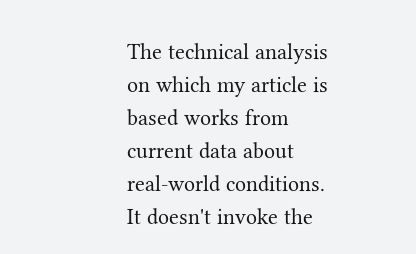The technical analysis on which my article is based works from current data about real-world conditions. It doesn't invoke the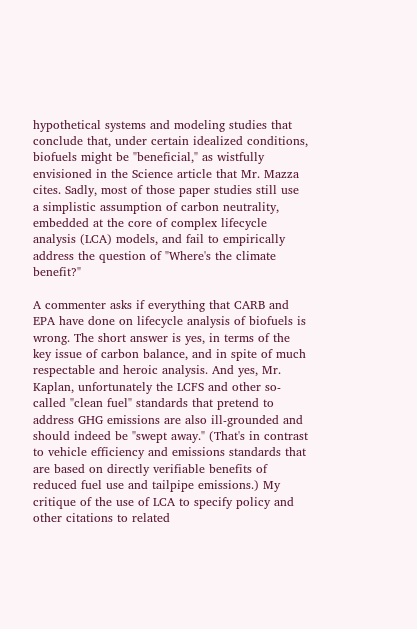hypothetical systems and modeling studies that conclude that, under certain idealized conditions, biofuels might be "beneficial," as wistfully envisioned in the Science article that Mr. Mazza cites. Sadly, most of those paper studies still use a simplistic assumption of carbon neutrality, embedded at the core of complex lifecycle analysis (LCA) models, and fail to empirically address the question of "Where's the climate benefit?"

A commenter asks if everything that CARB and EPA have done on lifecycle analysis of biofuels is wrong. The short answer is yes, in terms of the key issue of carbon balance, and in spite of much respectable and heroic analysis. And yes, Mr. Kaplan, unfortunately the LCFS and other so-called "clean fuel" standards that pretend to address GHG emissions are also ill-grounded and should indeed be "swept away." (That's in contrast to vehicle efficiency and emissions standards that are based on directly verifiable benefits of reduced fuel use and tailpipe emissions.) My critique of the use of LCA to specify policy and other citations to related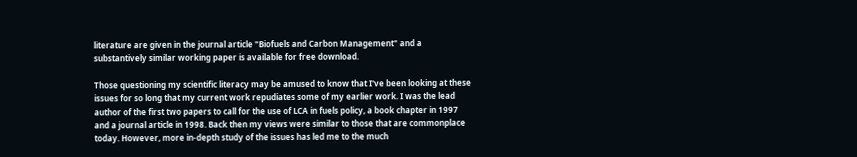literature are given in the journal article "Biofuels and Carbon Management" and a substantively similar working paper is available for free download.

Those questioning my scientific literacy may be amused to know that I've been looking at these issues for so long that my current work repudiates some of my earlier work. I was the lead author of the first two papers to call for the use of LCA in fuels policy, a book chapter in 1997 and a journal article in 1998. Back then my views were similar to those that are commonplace today. However, more in-depth study of the issues has led me to the much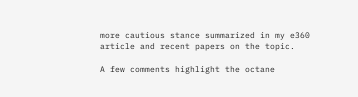more cautious stance summarized in my e360 article and recent papers on the topic.

A few comments highlight the octane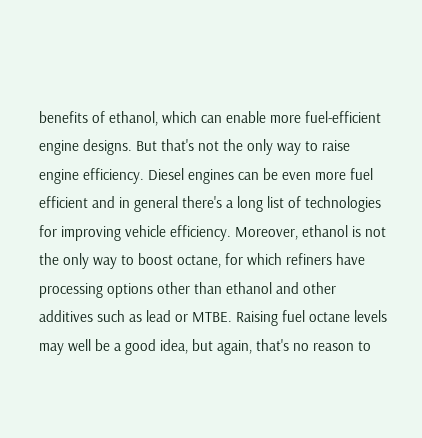benefits of ethanol, which can enable more fuel-efficient engine designs. But that's not the only way to raise engine efficiency. Diesel engines can be even more fuel efficient and in general there's a long list of technologies for improving vehicle efficiency. Moreover, ethanol is not the only way to boost octane, for which refiners have processing options other than ethanol and other additives such as lead or MTBE. Raising fuel octane levels may well be a good idea, but again, that's no reason to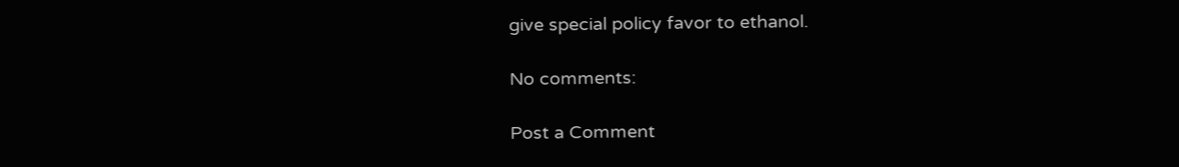give special policy favor to ethanol.

No comments:

Post a Comment